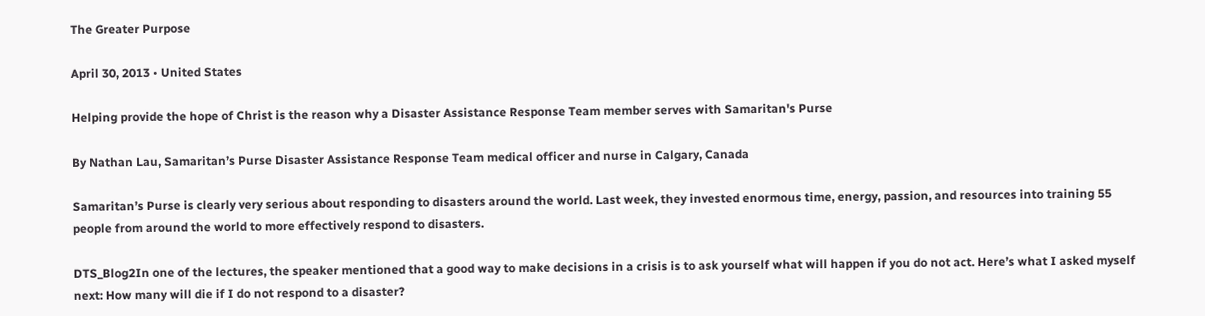The Greater Purpose

April 30, 2013 • United States

Helping provide the hope of Christ is the reason why a Disaster Assistance Response Team member serves with Samaritan's Purse

By Nathan Lau, Samaritan’s Purse Disaster Assistance Response Team medical officer and nurse in Calgary, Canada

Samaritan’s Purse is clearly very serious about responding to disasters around the world. Last week, they invested enormous time, energy, passion, and resources into training 55 people from around the world to more effectively respond to disasters.

DTS_Blog2In one of the lectures, the speaker mentioned that a good way to make decisions in a crisis is to ask yourself what will happen if you do not act. Here’s what I asked myself next: How many will die if I do not respond to a disaster?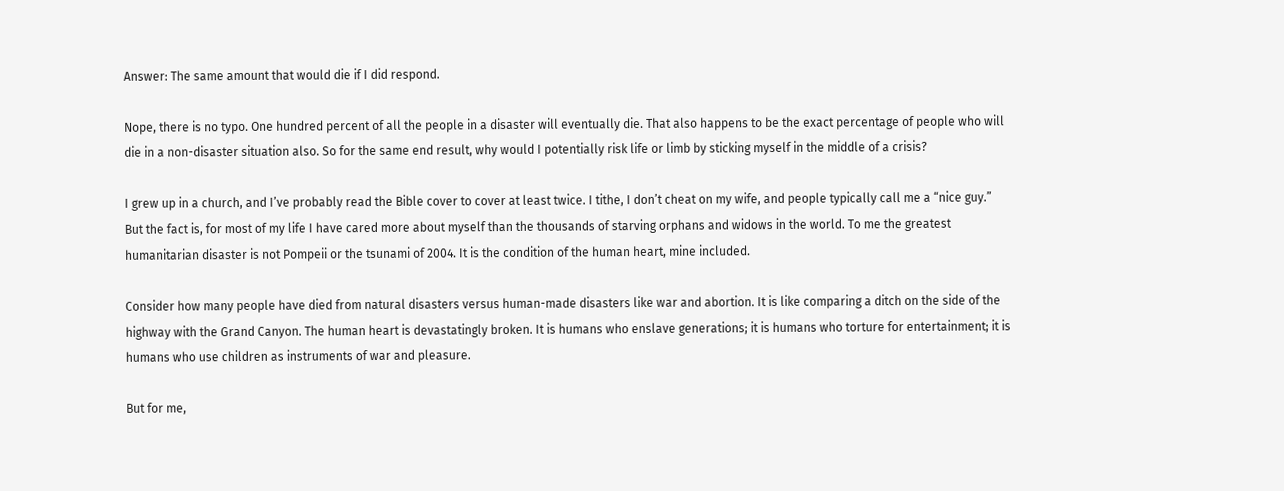Answer: The same amount that would die if I did respond.

Nope, there is no typo. One hundred percent of all the people in a disaster will eventually die. That also happens to be the exact percentage of people who will die in a non-disaster situation also. So for the same end result, why would I potentially risk life or limb by sticking myself in the middle of a crisis?

I grew up in a church, and I’ve probably read the Bible cover to cover at least twice. I tithe, I don’t cheat on my wife, and people typically call me a “nice guy.” But the fact is, for most of my life I have cared more about myself than the thousands of starving orphans and widows in the world. To me the greatest humanitarian disaster is not Pompeii or the tsunami of 2004. It is the condition of the human heart, mine included.

Consider how many people have died from natural disasters versus human-made disasters like war and abortion. It is like comparing a ditch on the side of the highway with the Grand Canyon. The human heart is devastatingly broken. It is humans who enslave generations; it is humans who torture for entertainment; it is humans who use children as instruments of war and pleasure.

But for me,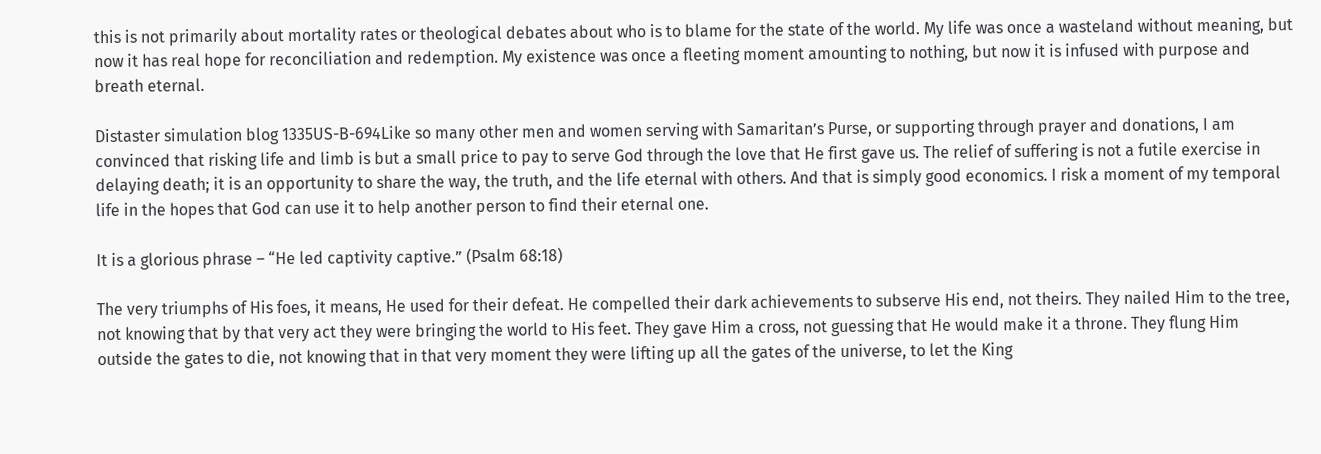this is not primarily about mortality rates or theological debates about who is to blame for the state of the world. My life was once a wasteland without meaning, but now it has real hope for reconciliation and redemption. My existence was once a fleeting moment amounting to nothing, but now it is infused with purpose and breath eternal.

Distaster simulation blog 1335US-B-694Like so many other men and women serving with Samaritan’s Purse, or supporting through prayer and donations, I am convinced that risking life and limb is but a small price to pay to serve God through the love that He first gave us. The relief of suffering is not a futile exercise in delaying death; it is an opportunity to share the way, the truth, and the life eternal with others. And that is simply good economics. I risk a moment of my temporal life in the hopes that God can use it to help another person to find their eternal one.

It is a glorious phrase – “He led captivity captive.” (Psalm 68:18)

The very triumphs of His foes, it means, He used for their defeat. He compelled their dark achievements to subserve His end, not theirs. They nailed Him to the tree, not knowing that by that very act they were bringing the world to His feet. They gave Him a cross, not guessing that He would make it a throne. They flung Him outside the gates to die, not knowing that in that very moment they were lifting up all the gates of the universe, to let the King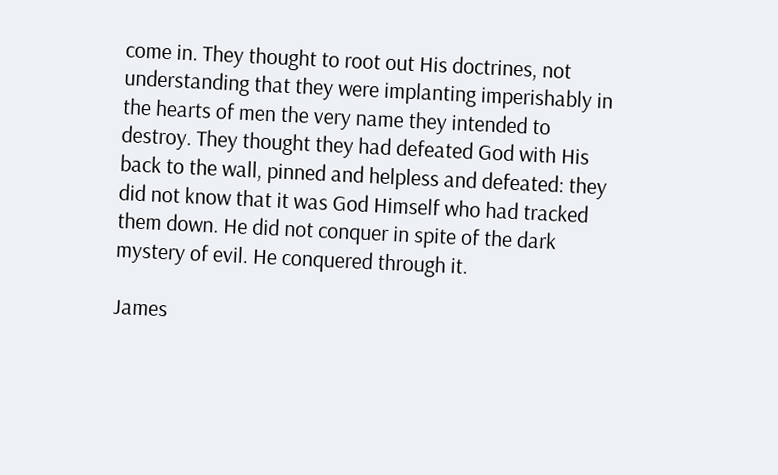come in. They thought to root out His doctrines, not understanding that they were implanting imperishably in the hearts of men the very name they intended to destroy. They thought they had defeated God with His back to the wall, pinned and helpless and defeated: they did not know that it was God Himself who had tracked them down. He did not conquer in spite of the dark mystery of evil. He conquered through it.

James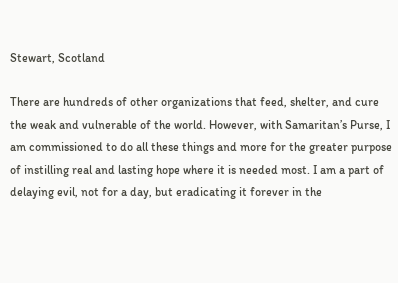Stewart, Scotland

There are hundreds of other organizations that feed, shelter, and cure the weak and vulnerable of the world. However, with Samaritan’s Purse, I am commissioned to do all these things and more for the greater purpose of instilling real and lasting hope where it is needed most. I am a part of delaying evil, not for a day, but eradicating it forever in the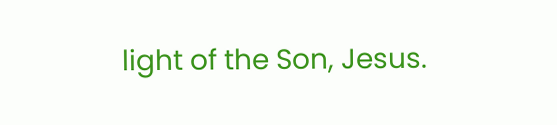light of the Son, Jesus.